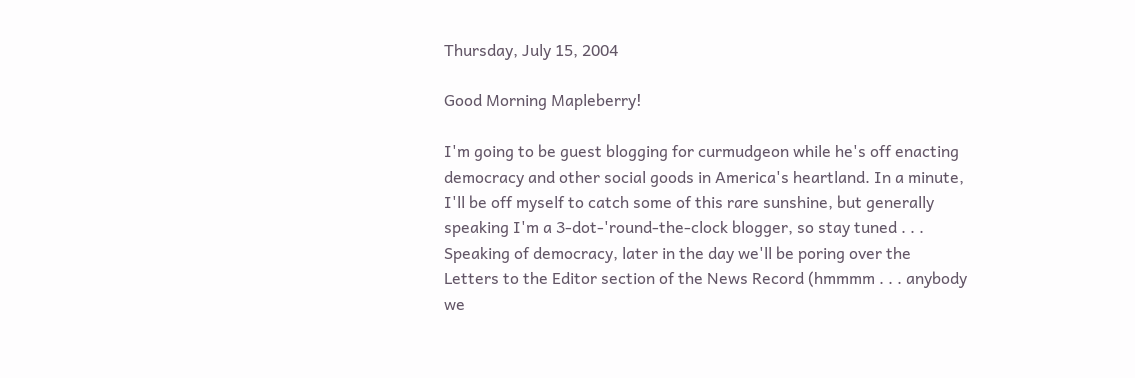Thursday, July 15, 2004

Good Morning Mapleberry!

I'm going to be guest blogging for curmudgeon while he's off enacting democracy and other social goods in America's heartland. In a minute, I'll be off myself to catch some of this rare sunshine, but generally speaking I'm a 3-dot-'round-the-clock blogger, so stay tuned . . . Speaking of democracy, later in the day we'll be poring over the Letters to the Editor section of the News Record (hmmmm . . . anybody we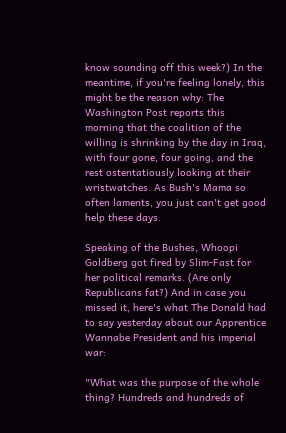know sounding off this week?) In the meantime, if you're feeling lonely, this might be the reason why: The Washington Post reports this morning that the coalition of the willing is shrinking by the day in Iraq, with four gone, four going, and the rest ostentatiously looking at their wristwatches. As Bush's Mama so often laments, you just can't get good help these days.

Speaking of the Bushes, Whoopi Goldberg got fired by Slim-Fast for her political remarks. (Are only Republicans fat?) And in case you missed it, here's what The Donald had to say yesterday about our Apprentice Wannabe President and his imperial war:

"What was the purpose of the whole thing? Hundreds and hundreds of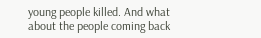young people killed. And what about the people coming back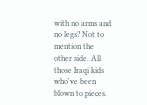with no arms and no legs? Not to mention the other side. All those Iraqi kids who've been blown to pieces.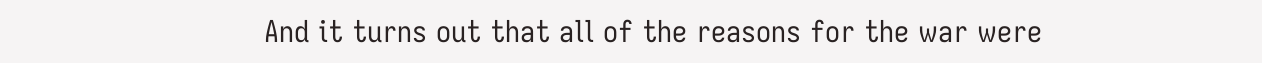And it turns out that all of the reasons for the war were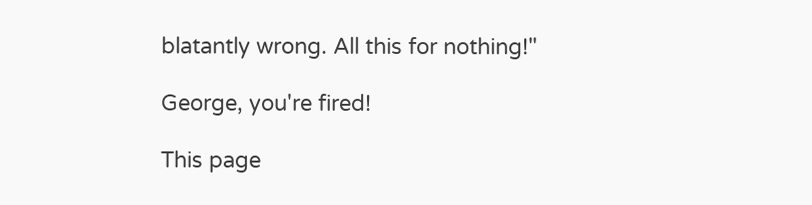blatantly wrong. All this for nothing!"

George, you're fired!

This page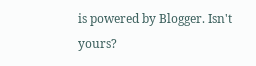is powered by Blogger. Isn't yours?